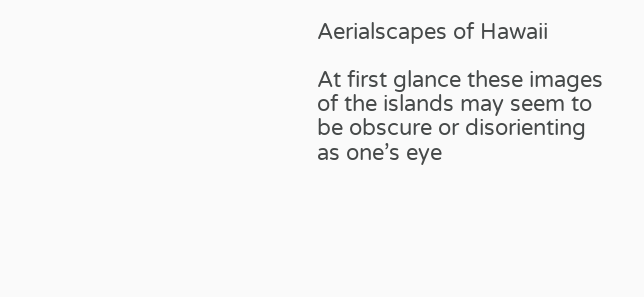Aerialscapes of Hawaii

At first glance these images of the islands may seem to be obscure or disorienting as one’s eye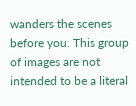wanders the scenes before you. This group of images are not intended to be a literal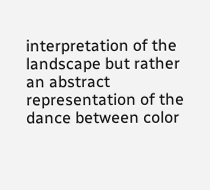interpretation of the landscape but rather an abstract representation of the dance between color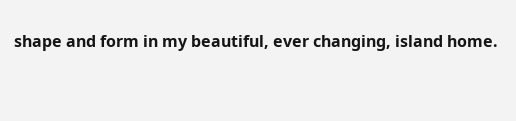shape and form in my beautiful, ever changing, island home.